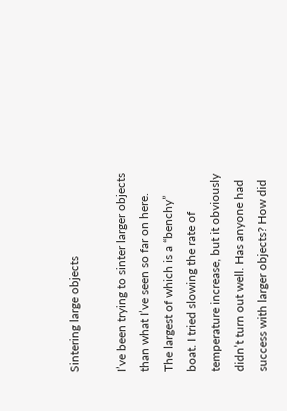Sintering large objects

I’ve been trying to sinter larger objects than what I’ve seen so far on here. The largest of which is a “benchy” boat. I tried slowing the rate of temperature increase, but it obviously didn’t turn out well. Has anyone had success with larger objects? How did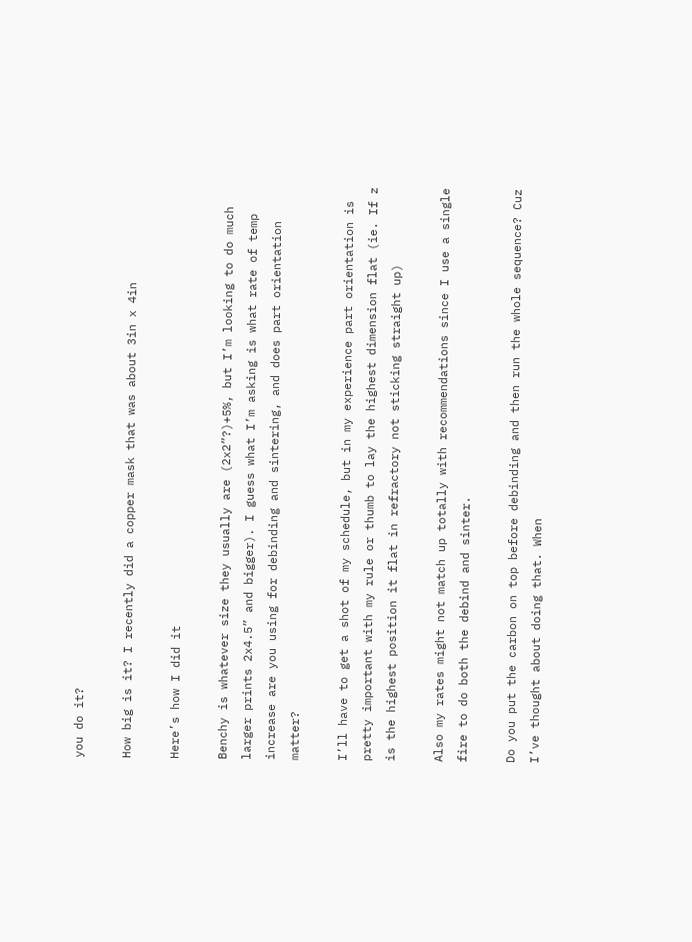you do it?

How big is it? I recently did a copper mask that was about 3in x 4in

Here’s how I did it

Benchy is whatever size they usually are (2x2”?)+5%, but I’m looking to do much larger prints 2x4.5” and bigger). I guess what I’m asking is what rate of temp increase are you using for debinding and sintering, and does part orientation matter?

I’ll have to get a shot of my schedule, but in my experience part orientation is pretty important with my rule or thumb to lay the highest dimension flat (ie. If z is the highest position it flat in refractory not sticking straight up)

Also my rates might not match up totally with recommendations since I use a single fire to do both the debind and sinter.

Do you put the carbon on top before debinding and then run the whole sequence? Cuz I’ve thought about doing that. When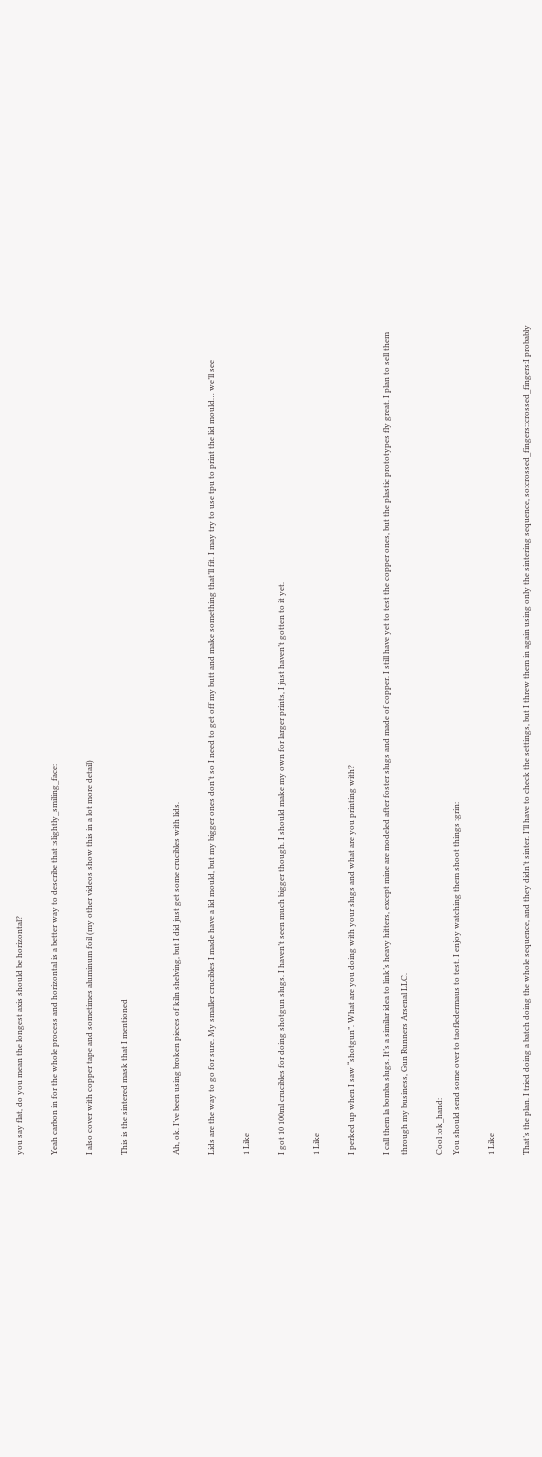you say flat, do you mean the longest axis should be horizontal?

Yeah carbon in for the whole process and horizontal is a better way to describe that :slightly_smiling_face:

I also cover with copper tape and sometimes aluminum foil (my other videos show this in a lot more detail)

This is the sintered mask that I mentioned


Ah, ok. I’ve been using broken pieces of kiln shelving, but I did just get some crucibles with lids.

Lids are the way to go for sure. My smaller crucibles I made have a lid mould, but my bigger ones don’t so I need to get off my butt and make something that’ll fit. I may try to use tpu to print the lid mould… we’ll see

1 Like

I got 10 100ml crucibles for doing shotgun slugs. I haven’t seen much bigger though. I should make my own for larger prints, I just haven’t gotten to it yet.

1 Like

I perked up when I saw “shotgun”. What are you doing with your slugs and what are you printing with?

I call them la bomba slugs. It’s a similar idea to link’s heavy hitters, except mine are modeled after foster slugs and made of copper. I still have yet to test the copper ones, but the plastic prototypes fly great. I plan to sell them through my business, Gun Runners Arsenal LLC.

Cool :ok_hand:
You should send some over to taofledermaus to test. I enjoy watching them shoot things :grin:

1 Like

That’s the plan. I tried doing a batch doing the whole sequence, and they didn’t sinter. I’ll have to check the settings, but I threw them in again using only the sintering sequence, so:crossed_fingers::crossed_fingers:I probably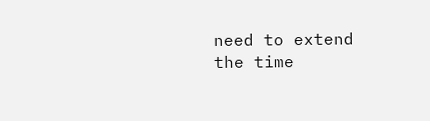need to extend the time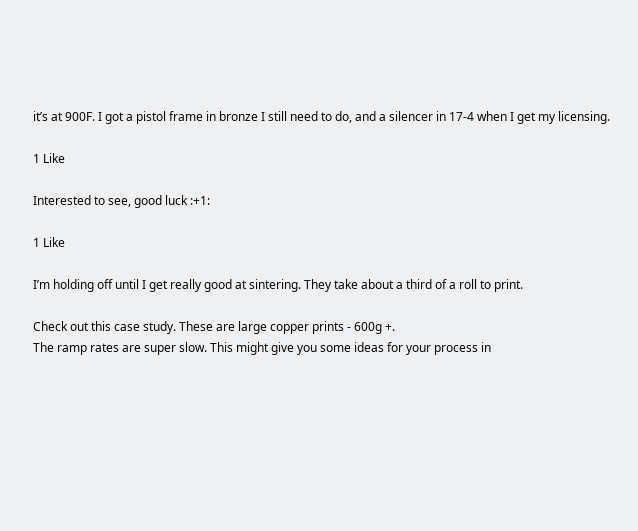it’s at 900F. I got a pistol frame in bronze I still need to do, and a silencer in 17-4 when I get my licensing.

1 Like

Interested to see, good luck :+1:

1 Like

I’m holding off until I get really good at sintering. They take about a third of a roll to print.

Check out this case study. These are large copper prints - 600g +.
The ramp rates are super slow. This might give you some ideas for your process in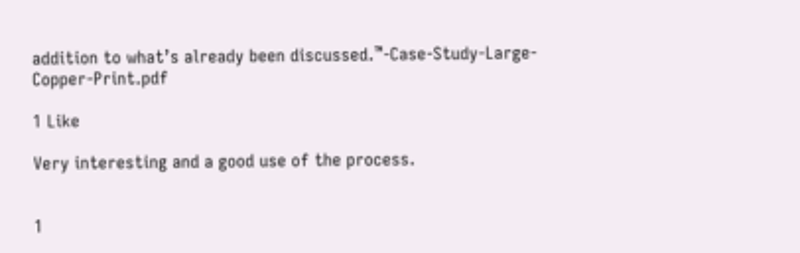addition to what’s already been discussed.™-Case-Study-Large-Copper-Print.pdf

1 Like

Very interesting and a good use of the process.


1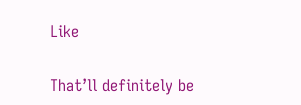Like

That’ll definitely be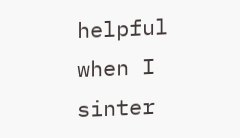helpful when I sinter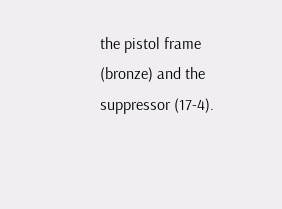the pistol frame (bronze) and the suppressor (17-4).